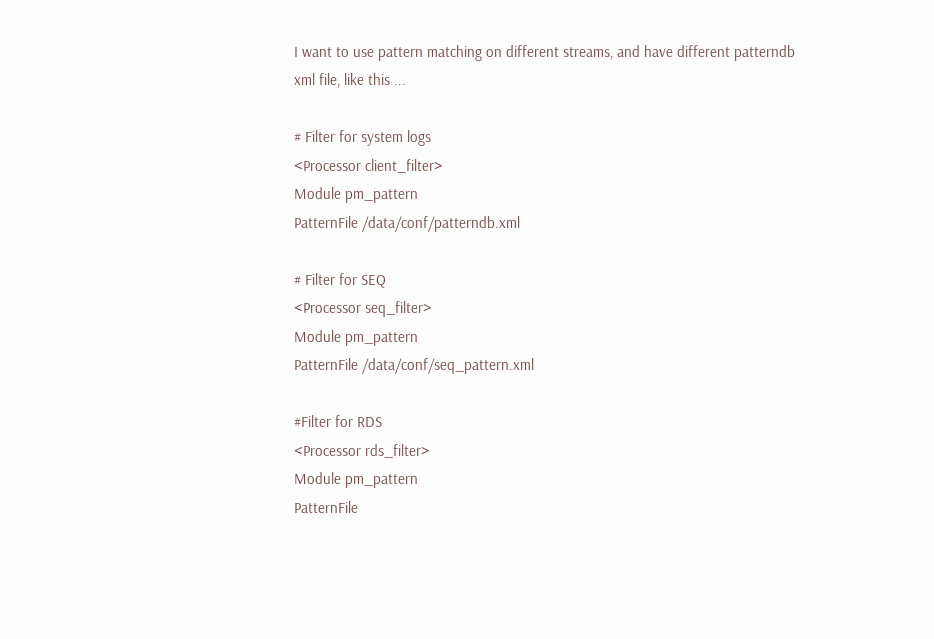I want to use pattern matching on different streams, and have different patterndb xml file, like this ...

# Filter for system logs
<Processor client_filter>
Module pm_pattern
PatternFile /data/conf/patterndb.xml

# Filter for SEQ
<Processor seq_filter>
Module pm_pattern
PatternFile /data/conf/seq_pattern.xml

#Filter for RDS
<Processor rds_filter>
Module pm_pattern
PatternFile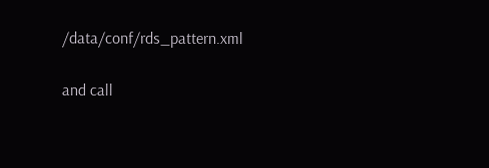/data/conf/rds_pattern.xml

and call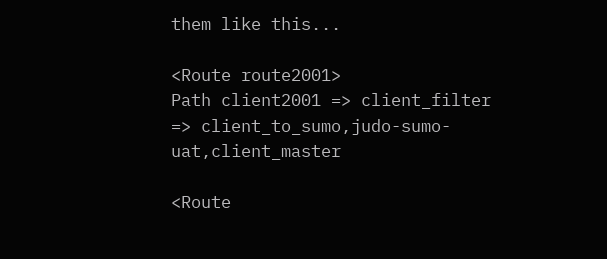them like this...

<Route route2001>
Path client2001 => client_filter => client_to_sumo,judo-sumo-uat,client_master

<Route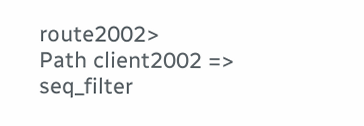route2002>
Path client2002 => seq_filter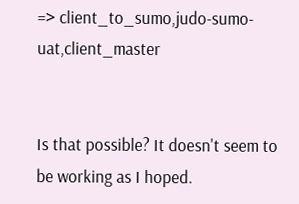=> client_to_sumo,judo-sumo-uat,client_master


Is that possible? It doesn't seem to be working as I hoped.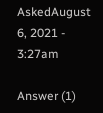AskedAugust 6, 2021 - 3:27am

Answer (1)